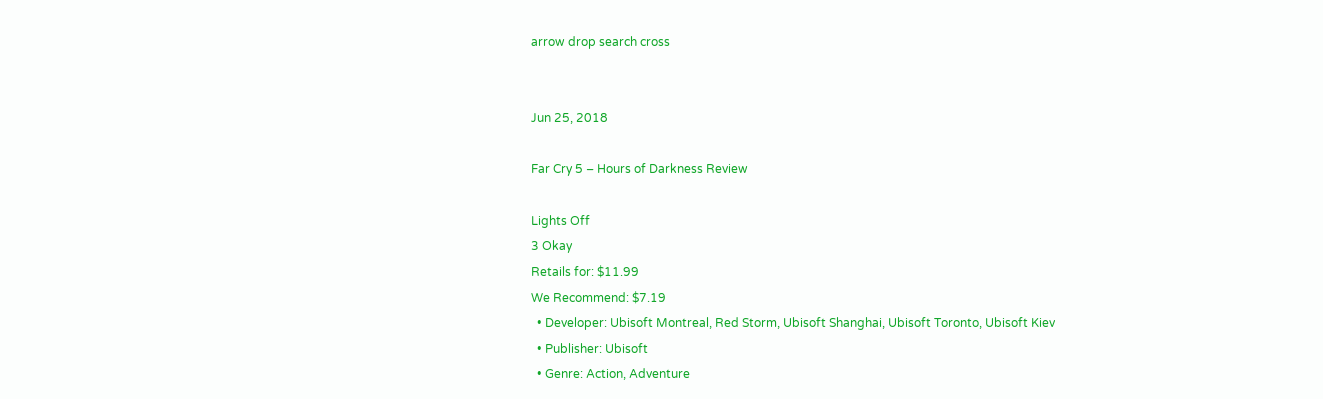arrow drop search cross


Jun 25, 2018

Far Cry 5 – Hours of Darkness Review

Lights Off
3 Okay
Retails for: $11.99
We Recommend: $7.19
  • Developer: Ubisoft Montreal, Red Storm, Ubisoft Shanghai, Ubisoft Toronto, Ubisoft Kiev
  • Publisher: Ubisoft
  • Genre: Action, Adventure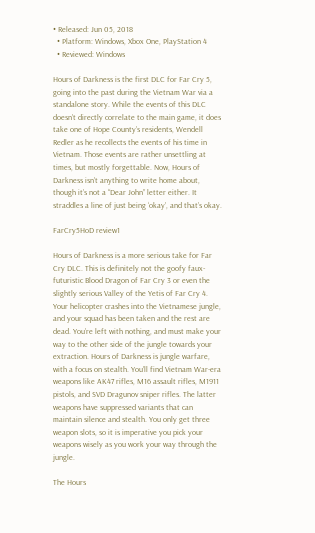• Released: Jun 05, 2018
  • Platform: Windows, Xbox One, PlayStation 4
  • Reviewed: Windows

Hours of Darkness is the first DLC for Far Cry 5, going into the past during the Vietnam War via a standalone story. While the events of this DLC doesn’t directly correlate to the main game, it does take one of Hope County’s residents, Wendell Redler as he recollects the events of his time in Vietnam. Those events are rather unsettling at times, but mostly forgettable. Now, Hours of Darkness isn’t anything to write home about, though it’s not a “Dear John” letter either. It straddles a line of just being ‘okay’, and that’s okay.

FarCry5HoD review1

Hours of Darkness is a more serious take for Far Cry DLC. This is definitely not the goofy faux-futuristic Blood Dragon of Far Cry 3 or even the slightly serious Valley of the Yetis of Far Cry 4. Your helicopter crashes into the Vietnamese jungle, and your squad has been taken and the rest are dead. You’re left with nothing, and must make your way to the other side of the jungle towards your extraction. Hours of Darkness is jungle warfare, with a focus on stealth. You’ll find Vietnam War-era weapons like AK47 rifles, M16 assault rifles, M1911 pistols, and SVD Dragunov sniper rifles. The latter weapons have suppressed variants that can maintain silence and stealth. You only get three weapon slots, so it is imperative you pick your weapons wisely as you work your way through the jungle.

The Hours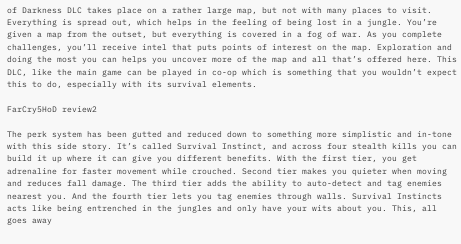of Darkness DLC takes place on a rather large map, but not with many places to visit. Everything is spread out, which helps in the feeling of being lost in a jungle. You’re given a map from the outset, but everything is covered in a fog of war. As you complete challenges, you’ll receive intel that puts points of interest on the map. Exploration and doing the most you can helps you uncover more of the map and all that’s offered here. This DLC, like the main game can be played in co-op which is something that you wouldn’t expect this to do, especially with its survival elements.

FarCry5HoD review2

The perk system has been gutted and reduced down to something more simplistic and in-tone with this side story. It’s called Survival Instinct, and across four stealth kills you can build it up where it can give you different benefits. With the first tier, you get adrenaline for faster movement while crouched. Second tier makes you quieter when moving and reduces fall damage. The third tier adds the ability to auto-detect and tag enemies nearest you. And the fourth tier lets you tag enemies through walls. Survival Instincts acts like being entrenched in the jungles and only have your wits about you. This, all goes away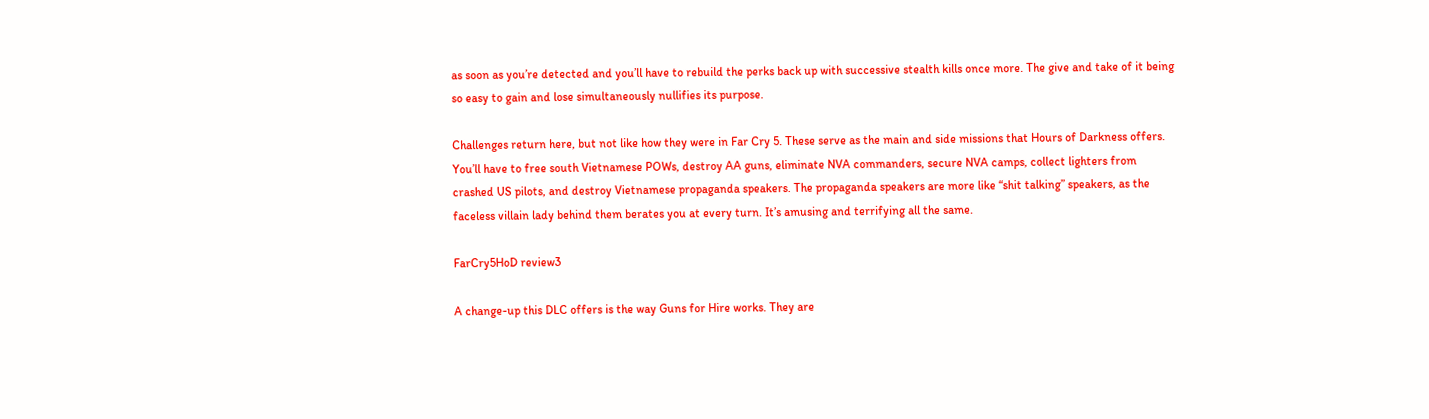as soon as you’re detected and you’ll have to rebuild the perks back up with successive stealth kills once more. The give and take of it being so easy to gain and lose simultaneously nullifies its purpose.

Challenges return here, but not like how they were in Far Cry 5. These serve as the main and side missions that Hours of Darkness offers. You’ll have to free south Vietnamese POWs, destroy AA guns, eliminate NVA commanders, secure NVA camps, collect lighters from crashed US pilots, and destroy Vietnamese propaganda speakers. The propaganda speakers are more like “shit talking” speakers, as the faceless villain lady behind them berates you at every turn. It’s amusing and terrifying all the same.

FarCry5HoD review3

A change-up this DLC offers is the way Guns for Hire works. They are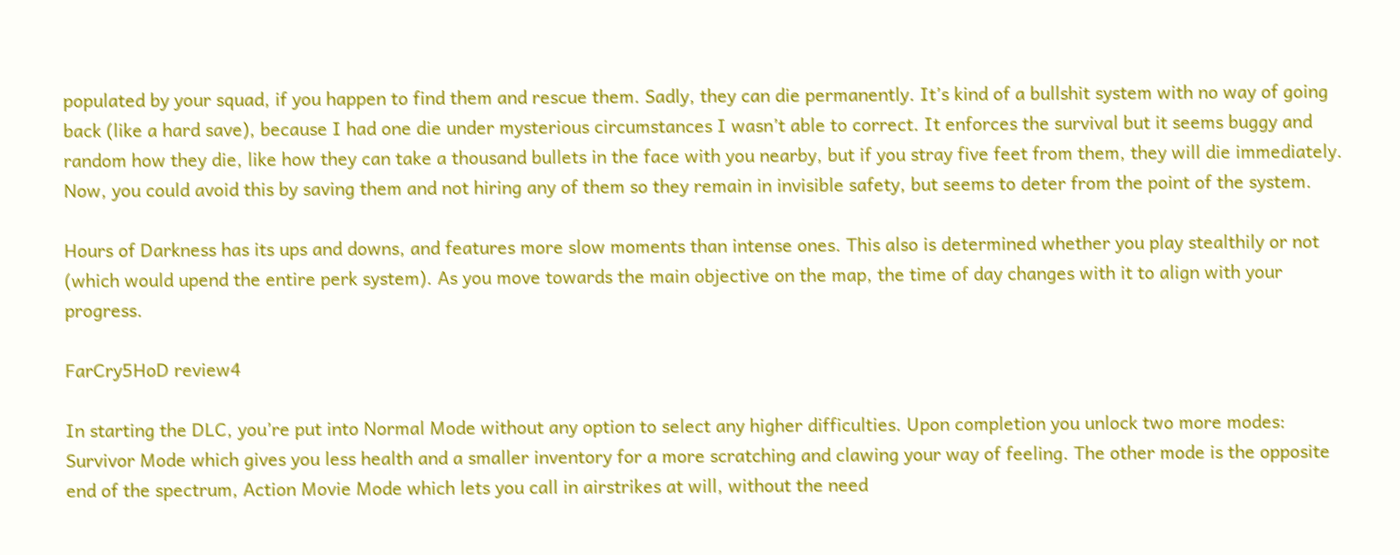populated by your squad, if you happen to find them and rescue them. Sadly, they can die permanently. It’s kind of a bullshit system with no way of going back (like a hard save), because I had one die under mysterious circumstances I wasn’t able to correct. It enforces the survival but it seems buggy and random how they die, like how they can take a thousand bullets in the face with you nearby, but if you stray five feet from them, they will die immediately. Now, you could avoid this by saving them and not hiring any of them so they remain in invisible safety, but seems to deter from the point of the system.

Hours of Darkness has its ups and downs, and features more slow moments than intense ones. This also is determined whether you play stealthily or not (which would upend the entire perk system). As you move towards the main objective on the map, the time of day changes with it to align with your progress.

FarCry5HoD review4

In starting the DLC, you’re put into Normal Mode without any option to select any higher difficulties. Upon completion you unlock two more modes: Survivor Mode which gives you less health and a smaller inventory for a more scratching and clawing your way of feeling. The other mode is the opposite end of the spectrum, Action Movie Mode which lets you call in airstrikes at will, without the need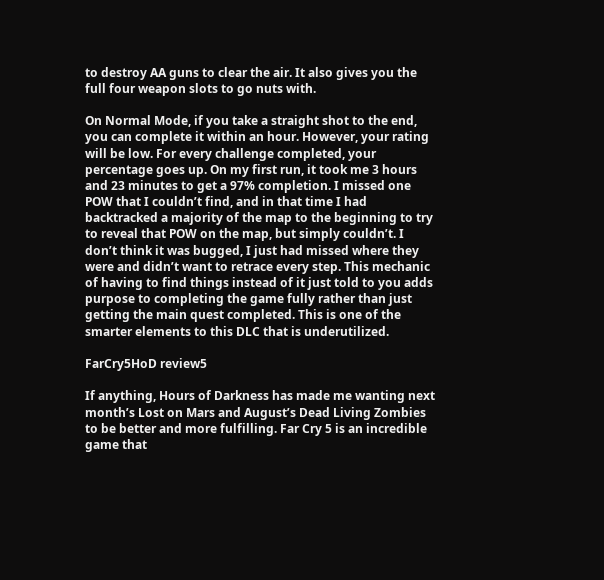to destroy AA guns to clear the air. It also gives you the full four weapon slots to go nuts with.

On Normal Mode, if you take a straight shot to the end, you can complete it within an hour. However, your rating will be low. For every challenge completed, your percentage goes up. On my first run, it took me 3 hours and 23 minutes to get a 97% completion. I missed one POW that I couldn’t find, and in that time I had backtracked a majority of the map to the beginning to try to reveal that POW on the map, but simply couldn’t. I don’t think it was bugged, I just had missed where they were and didn’t want to retrace every step. This mechanic of having to find things instead of it just told to you adds purpose to completing the game fully rather than just getting the main quest completed. This is one of the smarter elements to this DLC that is underutilized.

FarCry5HoD review5

If anything, Hours of Darkness has made me wanting next month’s Lost on Mars and August’s Dead Living Zombies to be better and more fulfilling. Far Cry 5 is an incredible game that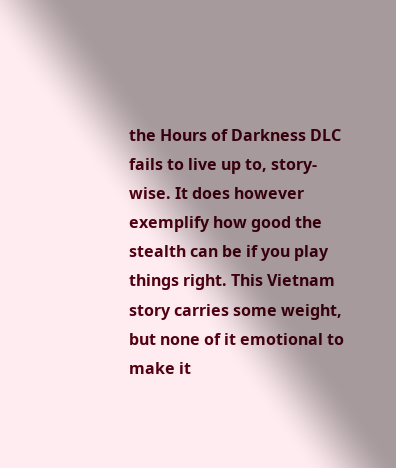the Hours of Darkness DLC fails to live up to, story-wise. It does however exemplify how good the stealth can be if you play things right. This Vietnam story carries some weight, but none of it emotional to make it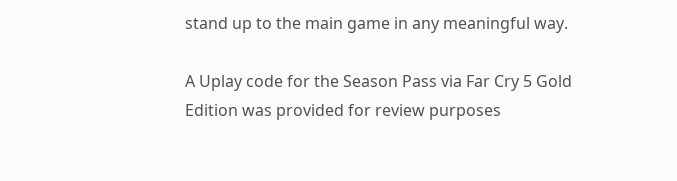stand up to the main game in any meaningful way.

A Uplay code for the Season Pass via Far Cry 5 Gold Edition was provided for review purposes